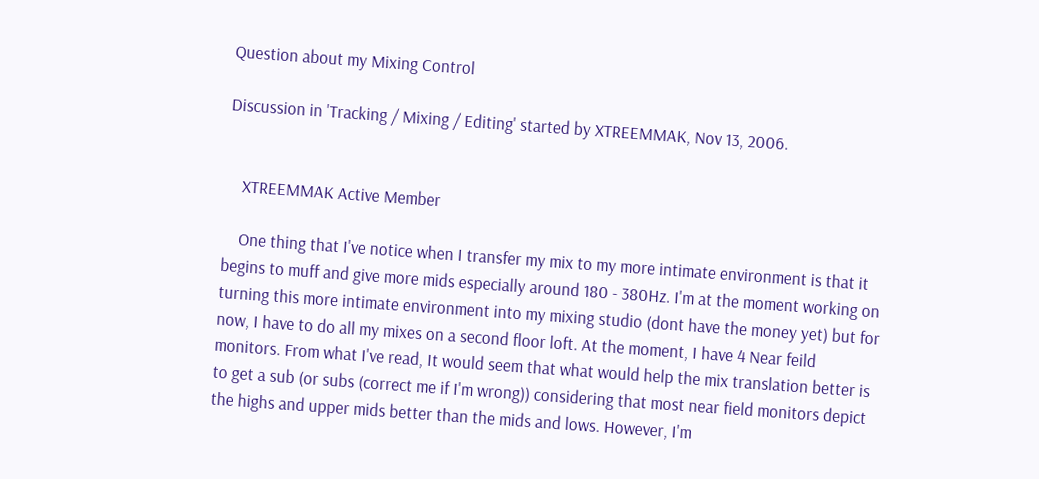Question about my Mixing Control

Discussion in 'Tracking / Mixing / Editing' started by XTREEMMAK, Nov 13, 2006.


    XTREEMMAK Active Member

    One thing that I've notice when I transfer my mix to my more intimate environment is that it begins to muff and give more mids especially around 180 - 380Hz. I'm at the moment working on turning this more intimate environment into my mixing studio (dont have the money yet) but for now, I have to do all my mixes on a second floor loft. At the moment, I have 4 Near feild monitors. From what I've read, It would seem that what would help the mix translation better is to get a sub (or subs (correct me if I'm wrong)) considering that most near field monitors depict the highs and upper mids better than the mids and lows. However, I'm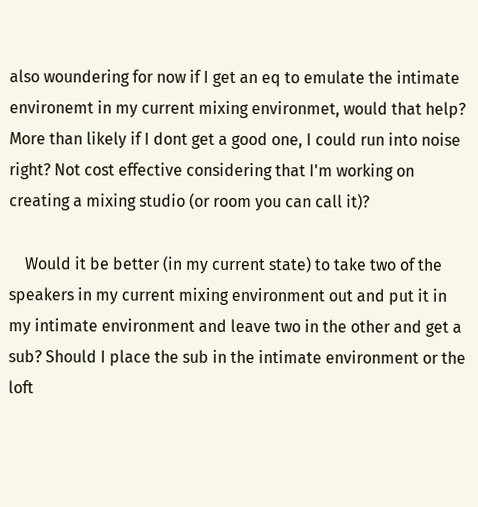also woundering for now if I get an eq to emulate the intimate environemt in my current mixing environmet, would that help? More than likely if I dont get a good one, I could run into noise right? Not cost effective considering that I'm working on creating a mixing studio (or room you can call it)?

    Would it be better (in my current state) to take two of the speakers in my current mixing environment out and put it in my intimate environment and leave two in the other and get a sub? Should I place the sub in the intimate environment or the loft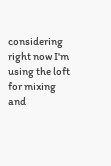considering right now I'm using the loft for mixing and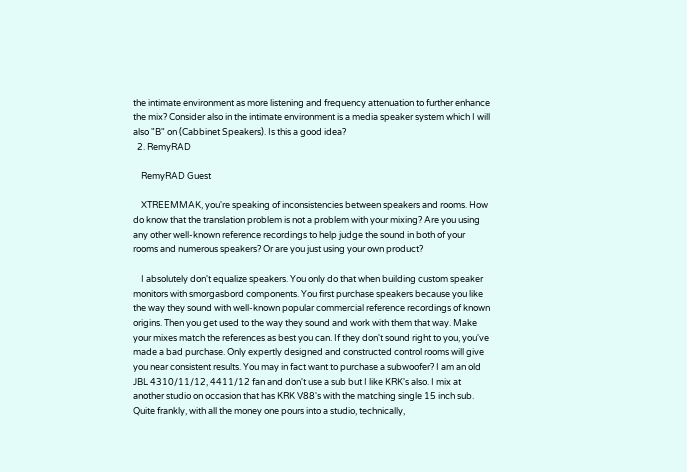the intimate environment as more listening and frequency attenuation to further enhance the mix? Consider also in the intimate environment is a media speaker system which I will also "B" on (Cabbinet Speakers). Is this a good idea?
  2. RemyRAD

    RemyRAD Guest

    XTREEMMAK, you're speaking of inconsistencies between speakers and rooms. How do know that the translation problem is not a problem with your mixing? Are you using any other well-known reference recordings to help judge the sound in both of your rooms and numerous speakers? Or are you just using your own product?

    I absolutely don't equalize speakers. You only do that when building custom speaker monitors with smorgasbord components. You first purchase speakers because you like the way they sound with well-known popular commercial reference recordings of known origins. Then you get used to the way they sound and work with them that way. Make your mixes match the references as best you can. If they don't sound right to you, you've made a bad purchase. Only expertly designed and constructed control rooms will give you near consistent results. You may in fact want to purchase a subwoofer? I am an old JBL 4310/11/12, 4411/12 fan and don't use a sub but I like KRK's also. I mix at another studio on occasion that has KRK V88's with the matching single 15 inch sub. Quite frankly, with all the money one pours into a studio, technically,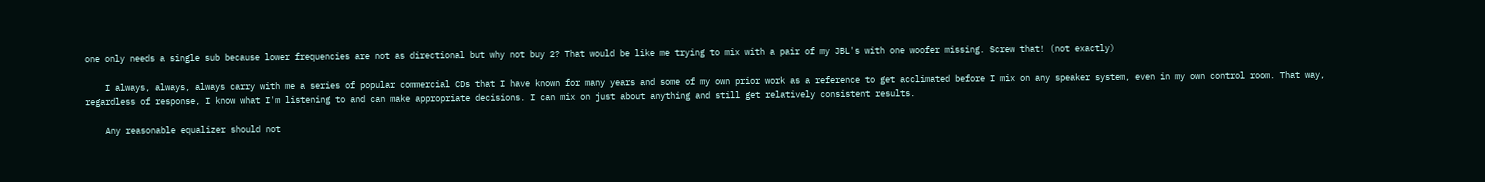one only needs a single sub because lower frequencies are not as directional but why not buy 2? That would be like me trying to mix with a pair of my JBL's with one woofer missing. Screw that! (not exactly)

    I always, always, always carry with me a series of popular commercial CDs that I have known for many years and some of my own prior work as a reference to get acclimated before I mix on any speaker system, even in my own control room. That way, regardless of response, I know what I'm listening to and can make appropriate decisions. I can mix on just about anything and still get relatively consistent results.

    Any reasonable equalizer should not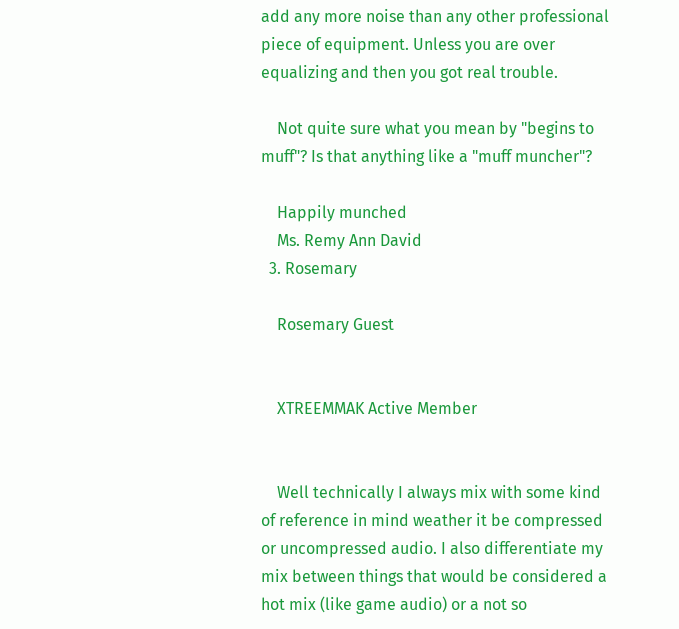add any more noise than any other professional piece of equipment. Unless you are over equalizing and then you got real trouble.

    Not quite sure what you mean by "begins to muff"? Is that anything like a "muff muncher"?

    Happily munched
    Ms. Remy Ann David
  3. Rosemary

    Rosemary Guest


    XTREEMMAK Active Member


    Well technically I always mix with some kind of reference in mind weather it be compressed or uncompressed audio. I also differentiate my mix between things that would be considered a hot mix (like game audio) or a not so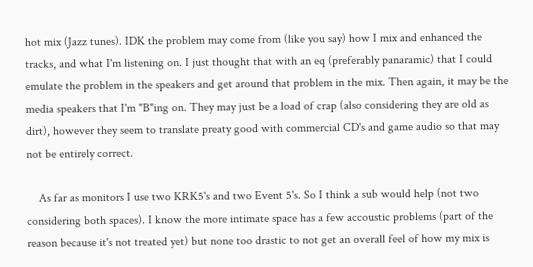hot mix (Jazz tunes). IDK the problem may come from (like you say) how I mix and enhanced the tracks, and what I'm listening on. I just thought that with an eq (preferably panaramic) that I could emulate the problem in the speakers and get around that problem in the mix. Then again, it may be the media speakers that I'm "B"ing on. They may just be a load of crap (also considering they are old as dirt), however they seem to translate preaty good with commercial CD's and game audio so that may not be entirely correct.

    As far as monitors I use two KRK5's and two Event 5's. So I think a sub would help (not two considering both spaces). I know the more intimate space has a few accoustic problems (part of the reason because it's not treated yet) but none too drastic to not get an overall feel of how my mix is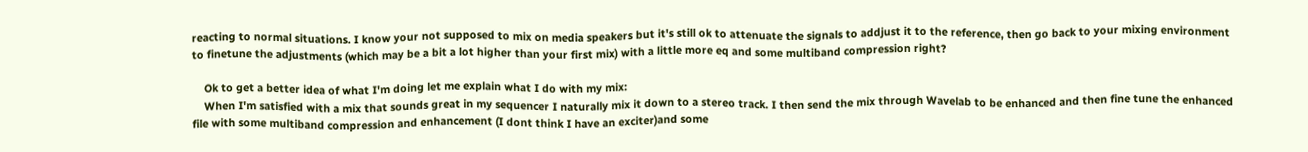reacting to normal situations. I know your not supposed to mix on media speakers but it's still ok to attenuate the signals to addjust it to the reference, then go back to your mixing environment to finetune the adjustments (which may be a bit a lot higher than your first mix) with a little more eq and some multiband compression right?

    Ok to get a better idea of what I'm doing let me explain what I do with my mix:
    When I'm satisfied with a mix that sounds great in my sequencer I naturally mix it down to a stereo track. I then send the mix through Wavelab to be enhanced and then fine tune the enhanced file with some multiband compression and enhancement (I dont think I have an exciter)and some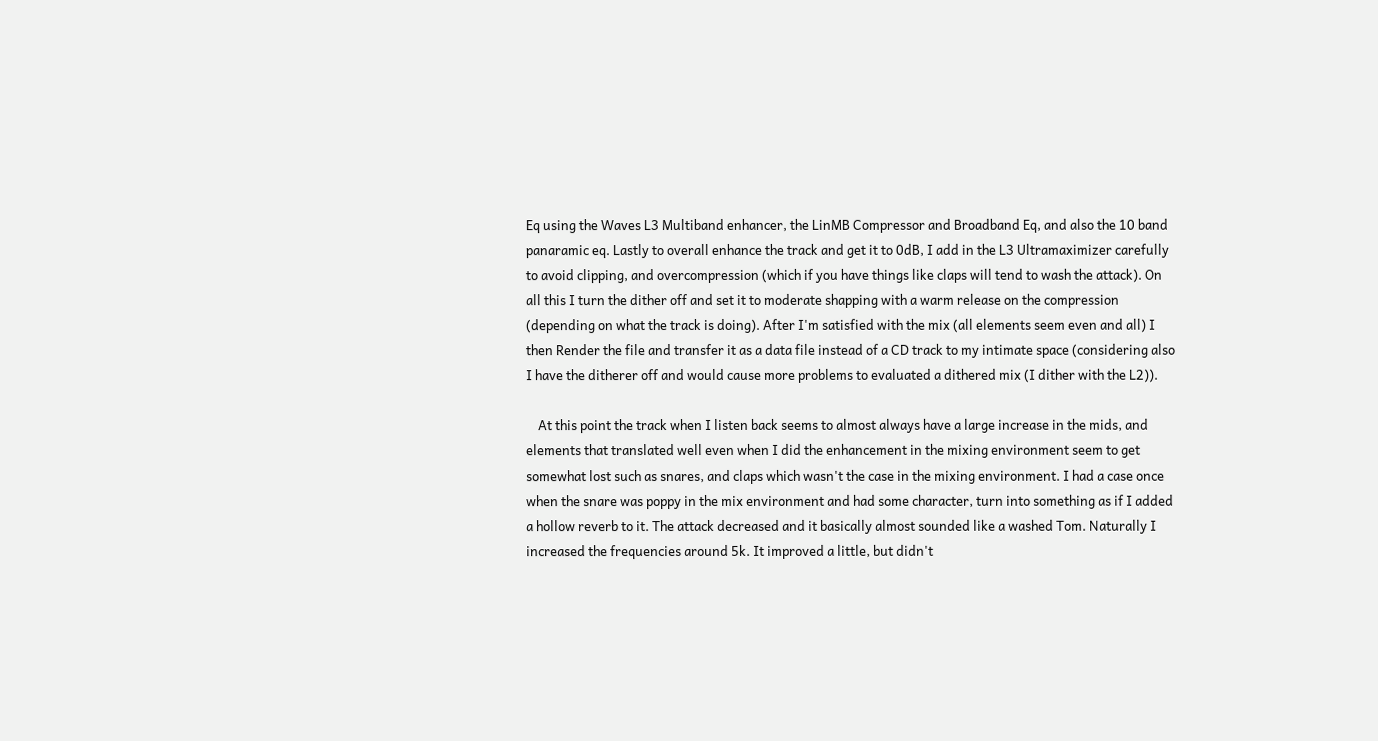Eq using the Waves L3 Multiband enhancer, the LinMB Compressor and Broadband Eq, and also the 10 band panaramic eq. Lastly to overall enhance the track and get it to 0dB, I add in the L3 Ultramaximizer carefully to avoid clipping, and overcompression (which if you have things like claps will tend to wash the attack). On all this I turn the dither off and set it to moderate shapping with a warm release on the compression (depending on what the track is doing). After I'm satisfied with the mix (all elements seem even and all) I then Render the file and transfer it as a data file instead of a CD track to my intimate space (considering also I have the ditherer off and would cause more problems to evaluated a dithered mix (I dither with the L2)).

    At this point the track when I listen back seems to almost always have a large increase in the mids, and elements that translated well even when I did the enhancement in the mixing environment seem to get somewhat lost such as snares, and claps which wasn't the case in the mixing environment. I had a case once when the snare was poppy in the mix environment and had some character, turn into something as if I added a hollow reverb to it. The attack decreased and it basically almost sounded like a washed Tom. Naturally I increased the frequencies around 5k. It improved a little, but didn't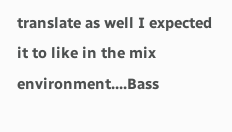translate as well I expected it to like in the mix environment....Bass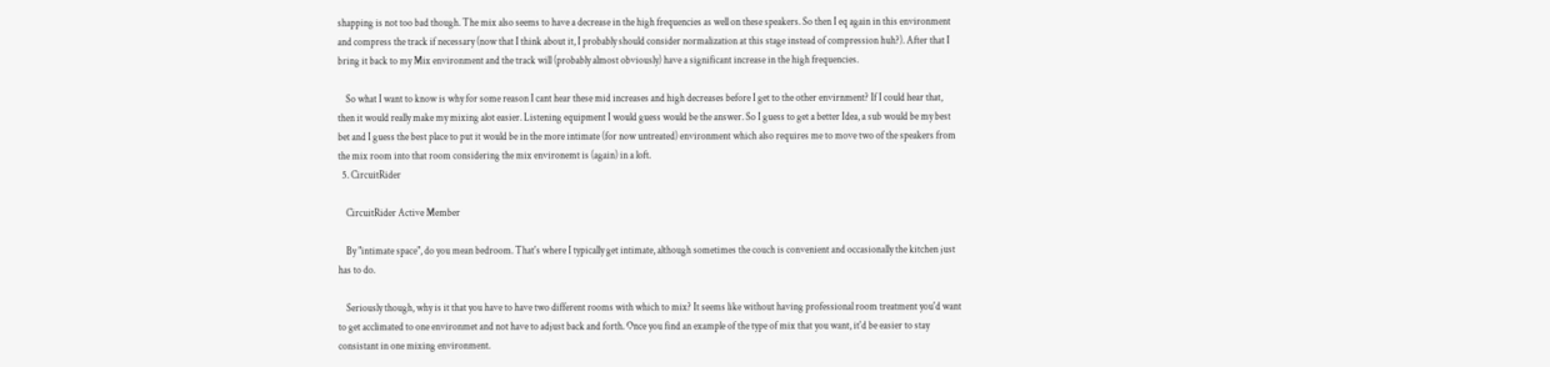shapping is not too bad though. The mix also seems to have a decrease in the high frequencies as well on these speakers. So then I eq again in this environment and compress the track if necessary (now that I think about it, I probably should consider normalization at this stage instead of compression huh?). After that I bring it back to my Mix environment and the track will (probably almost obviously) have a significant increase in the high frequencies.

    So what I want to know is why for some reason I cant hear these mid increases and high decreases before I get to the other envirnment? If I could hear that, then it would really make my mixing alot easier. Listening equipment I would guess would be the answer. So I guess to get a better Idea, a sub would be my best bet and I guess the best place to put it would be in the more intimate (for now untreated) environment which also requires me to move two of the speakers from the mix room into that room considering the mix environemt is (again) in a loft.
  5. CircuitRider

    CircuitRider Active Member

    By "intimate space", do you mean bedroom. That's where I typically get intimate, although sometimes the couch is convenient and occasionally the kitchen just has to do.

    Seriously though, why is it that you have to have two different rooms with which to mix? It seems like without having professional room treatment you'd want to get acclimated to one environmet and not have to adjust back and forth. Once you find an example of the type of mix that you want, it'd be easier to stay consistant in one mixing environment.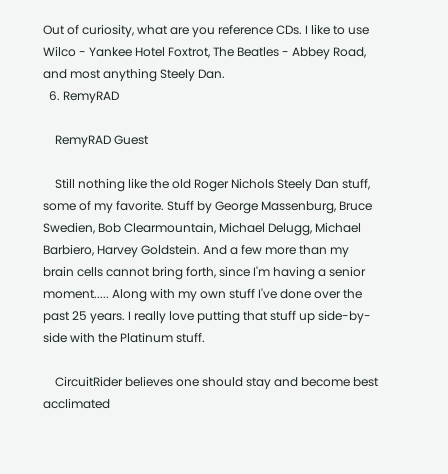Out of curiosity, what are you reference CDs. I like to use Wilco - Yankee Hotel Foxtrot, The Beatles - Abbey Road, and most anything Steely Dan.
  6. RemyRAD

    RemyRAD Guest

    Still nothing like the old Roger Nichols Steely Dan stuff, some of my favorite. Stuff by George Massenburg, Bruce Swedien, Bob Clearmountain, Michael Delugg, Michael Barbiero, Harvey Goldstein. And a few more than my brain cells cannot bring forth, since I'm having a senior moment..... Along with my own stuff I've done over the past 25 years. I really love putting that stuff up side-by-side with the Platinum stuff.

    CircuitRider believes one should stay and become best acclimated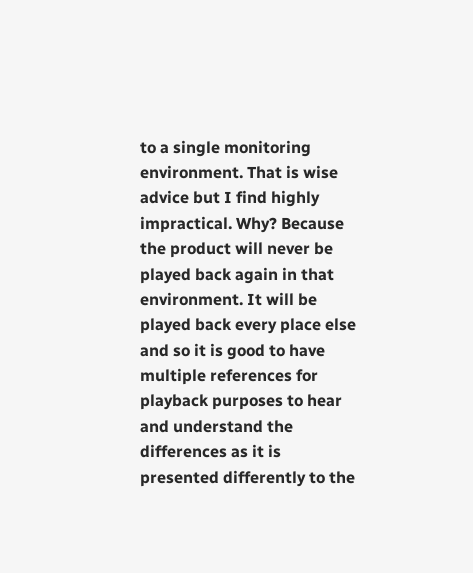to a single monitoring environment. That is wise advice but I find highly impractical. Why? Because the product will never be played back again in that environment. It will be played back every place else and so it is good to have multiple references for playback purposes to hear and understand the differences as it is presented differently to the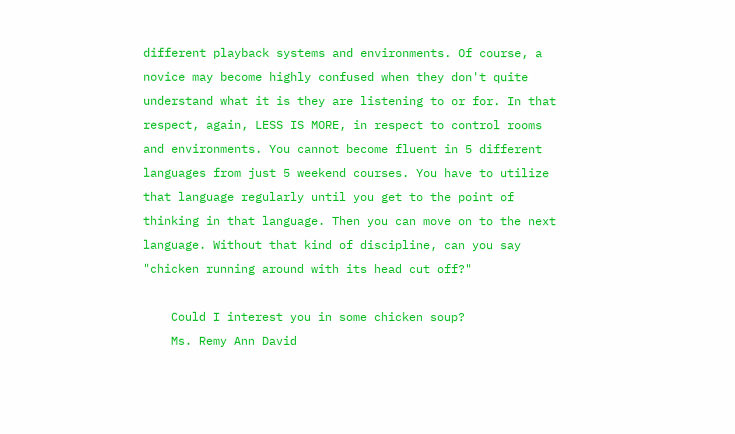different playback systems and environments. Of course, a novice may become highly confused when they don't quite understand what it is they are listening to or for. In that respect, again, LESS IS MORE, in respect to control rooms and environments. You cannot become fluent in 5 different languages from just 5 weekend courses. You have to utilize that language regularly until you get to the point of thinking in that language. Then you can move on to the next language. Without that kind of discipline, can you say "chicken running around with its head cut off?"

    Could I interest you in some chicken soup?
    Ms. Remy Ann David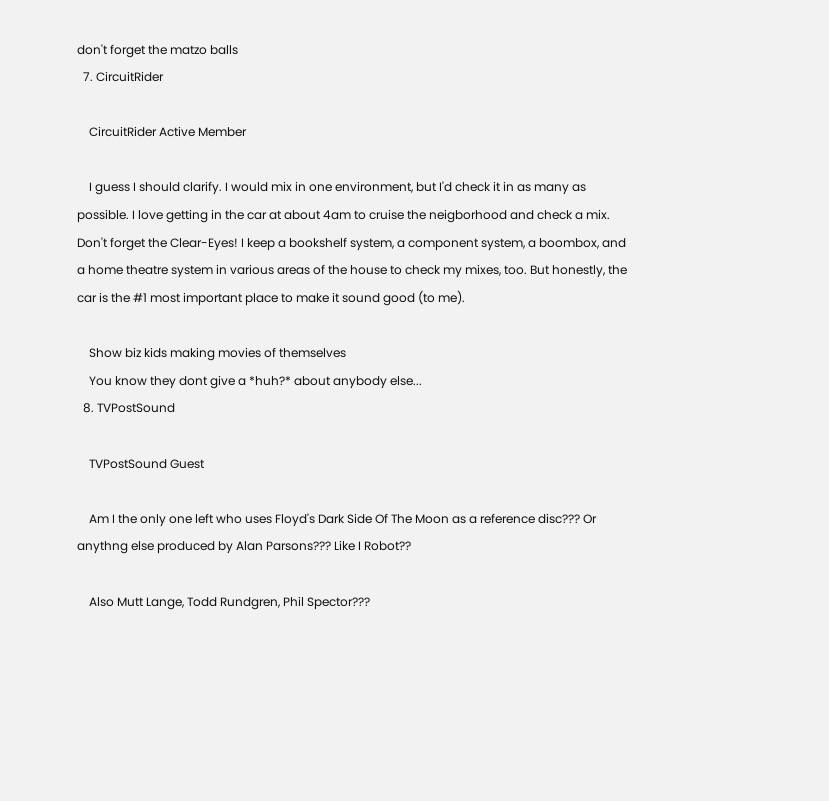don't forget the matzo balls
  7. CircuitRider

    CircuitRider Active Member

    I guess I should clarify. I would mix in one environment, but I'd check it in as many as possible. I love getting in the car at about 4am to cruise the neigborhood and check a mix. Don't forget the Clear-Eyes! I keep a bookshelf system, a component system, a boombox, and a home theatre system in various areas of the house to check my mixes, too. But honestly, the car is the #1 most important place to make it sound good (to me).

    Show biz kids making movies of themselves
    You know they dont give a *huh?* about anybody else...
  8. TVPostSound

    TVPostSound Guest

    Am I the only one left who uses Floyd's Dark Side Of The Moon as a reference disc??? Or anythng else produced by Alan Parsons??? Like I Robot??

    Also Mutt Lange, Todd Rundgren, Phil Spector???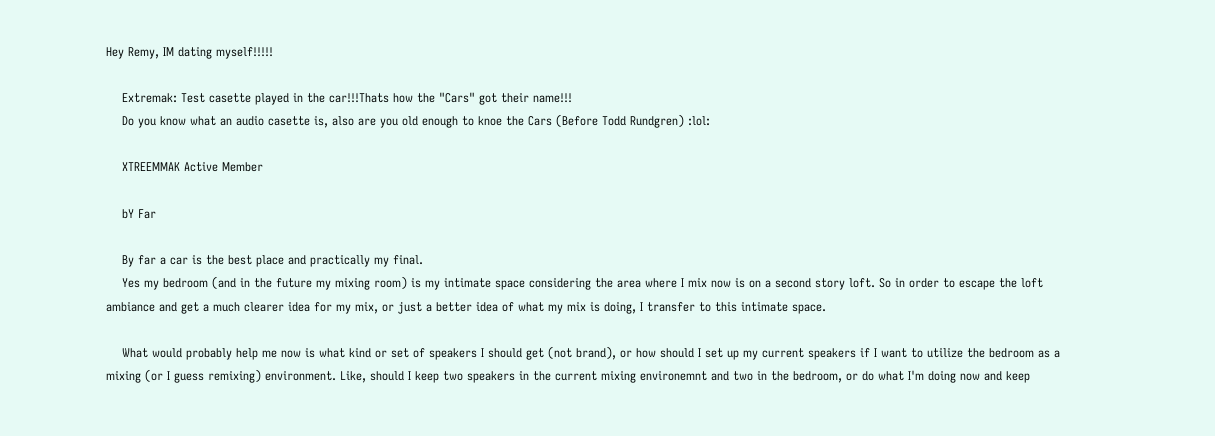Hey Remy, IM dating myself!!!!!

    Extremak: Test casette played in the car!!!Thats how the "Cars" got their name!!!
    Do you know what an audio casette is, also are you old enough to knoe the Cars (Before Todd Rundgren) :lol:

    XTREEMMAK Active Member

    bY Far

    By far a car is the best place and practically my final.
    Yes my bedroom (and in the future my mixing room) is my intimate space considering the area where I mix now is on a second story loft. So in order to escape the loft ambiance and get a much clearer idea for my mix, or just a better idea of what my mix is doing, I transfer to this intimate space.

    What would probably help me now is what kind or set of speakers I should get (not brand), or how should I set up my current speakers if I want to utilize the bedroom as a mixing (or I guess remixing) environment. Like, should I keep two speakers in the current mixing environemnt and two in the bedroom, or do what I'm doing now and keep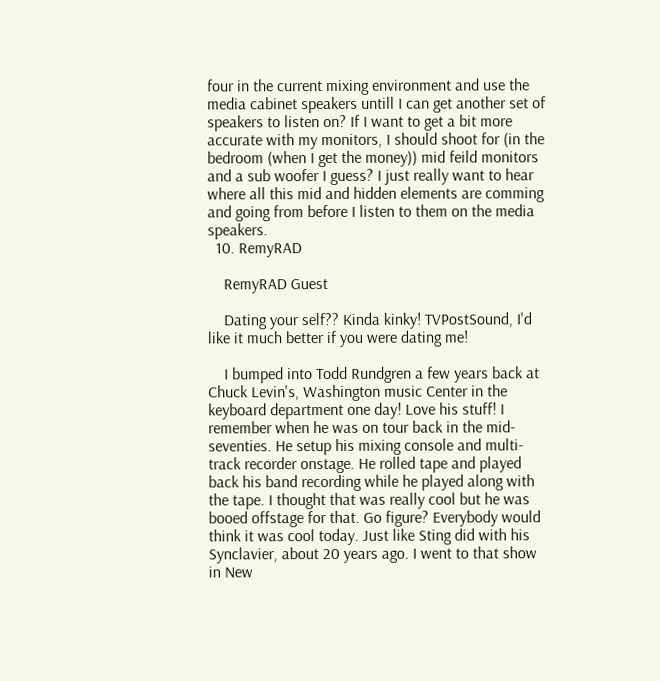four in the current mixing environment and use the media cabinet speakers untill I can get another set of speakers to listen on? If I want to get a bit more accurate with my monitors, I should shoot for (in the bedroom (when I get the money)) mid feild monitors and a sub woofer I guess? I just really want to hear where all this mid and hidden elements are comming and going from before I listen to them on the media speakers.
  10. RemyRAD

    RemyRAD Guest

    Dating your self?? Kinda kinky! TVPostSound, I'd like it much better if you were dating me!

    I bumped into Todd Rundgren a few years back at Chuck Levin's, Washington music Center in the keyboard department one day! Love his stuff! I remember when he was on tour back in the mid-seventies. He setup his mixing console and multi-track recorder onstage. He rolled tape and played back his band recording while he played along with the tape. I thought that was really cool but he was booed offstage for that. Go figure? Everybody would think it was cool today. Just like Sting did with his Synclavier, about 20 years ago. I went to that show in New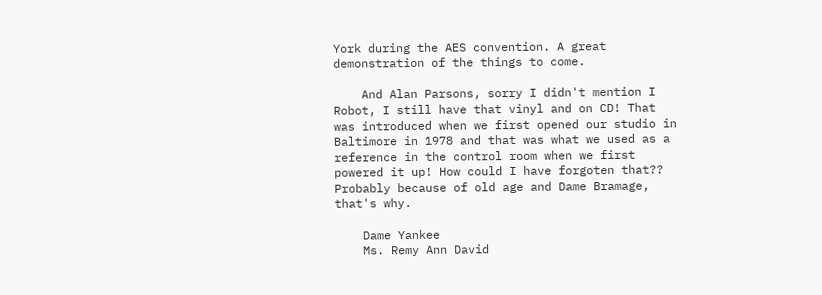York during the AES convention. A great demonstration of the things to come.

    And Alan Parsons, sorry I didn't mention I Robot, I still have that vinyl and on CD! That was introduced when we first opened our studio in Baltimore in 1978 and that was what we used as a reference in the control room when we first powered it up! How could I have forgoten that?? Probably because of old age and Dame Bramage, that's why.

    Dame Yankee
    Ms. Remy Ann David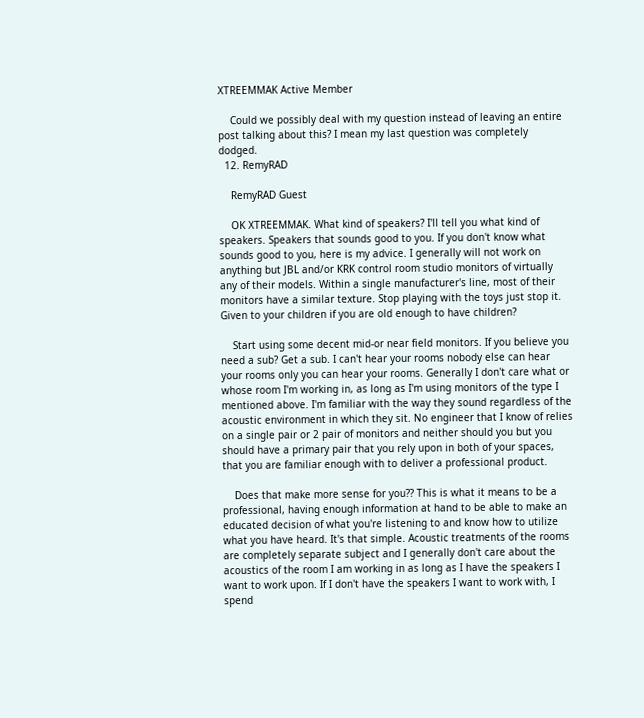XTREEMMAK Active Member

    Could we possibly deal with my question instead of leaving an entire post talking about this? I mean my last question was completely dodged.
  12. RemyRAD

    RemyRAD Guest

    OK XTREEMMAK. What kind of speakers? I'll tell you what kind of speakers. Speakers that sounds good to you. If you don't know what sounds good to you, here is my advice. I generally will not work on anything but JBL and/or KRK control room studio monitors of virtually any of their models. Within a single manufacturer's line, most of their monitors have a similar texture. Stop playing with the toys just stop it. Given to your children if you are old enough to have children?

    Start using some decent mid-or near field monitors. If you believe you need a sub? Get a sub. I can't hear your rooms nobody else can hear your rooms only you can hear your rooms. Generally I don't care what or whose room I'm working in, as long as I'm using monitors of the type I mentioned above. I'm familiar with the way they sound regardless of the acoustic environment in which they sit. No engineer that I know of relies on a single pair or 2 pair of monitors and neither should you but you should have a primary pair that you rely upon in both of your spaces, that you are familiar enough with to deliver a professional product.

    Does that make more sense for you?? This is what it means to be a professional, having enough information at hand to be able to make an educated decision of what you're listening to and know how to utilize what you have heard. It's that simple. Acoustic treatments of the rooms are completely separate subject and I generally don't care about the acoustics of the room I am working in as long as I have the speakers I want to work upon. If I don't have the speakers I want to work with, I spend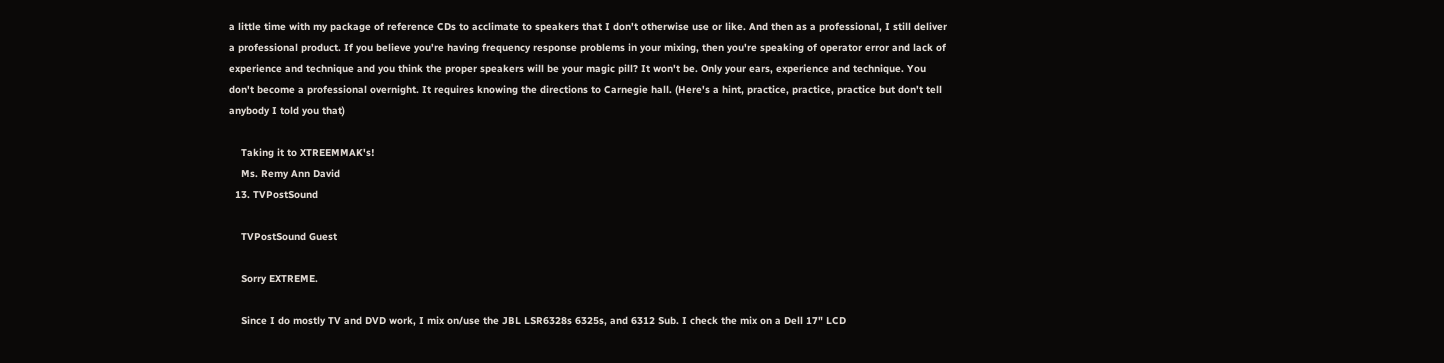a little time with my package of reference CDs to acclimate to speakers that I don't otherwise use or like. And then as a professional, I still deliver a professional product. If you believe you're having frequency response problems in your mixing, then you're speaking of operator error and lack of experience and technique and you think the proper speakers will be your magic pill? It won't be. Only your ears, experience and technique. You don't become a professional overnight. It requires knowing the directions to Carnegie hall. (Here's a hint, practice, practice, practice but don't tell anybody I told you that)

    Taking it to XTREEMMAK's!
    Ms. Remy Ann David
  13. TVPostSound

    TVPostSound Guest

    Sorry EXTREME.

    Since I do mostly TV and DVD work, I mix on/use the JBL LSR6328s 6325s, and 6312 Sub. I check the mix on a Dell 17" LCD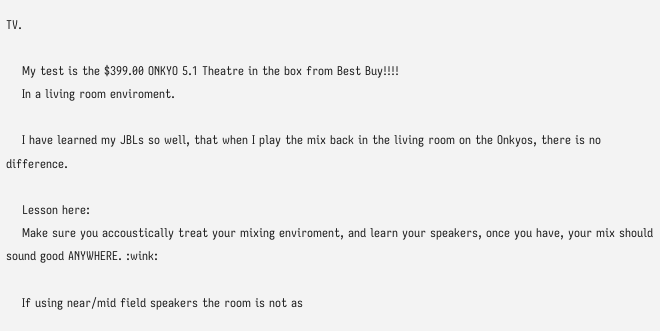TV.

    My test is the $399.00 ONKYO 5.1 Theatre in the box from Best Buy!!!!
    In a living room enviroment.

    I have learned my JBLs so well, that when I play the mix back in the living room on the Onkyos, there is no difference.

    Lesson here:
    Make sure you accoustically treat your mixing enviroment, and learn your speakers, once you have, your mix should sound good ANYWHERE. :wink:

    If using near/mid field speakers the room is not as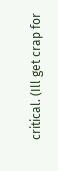critical. (Ill get crap for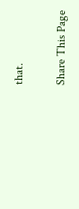that.

Share This Page